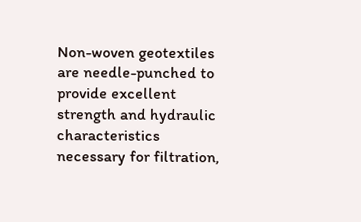Non-woven geotextiles are needle-punched to provide excellent strength and hydraulic characteristics necessary for filtration,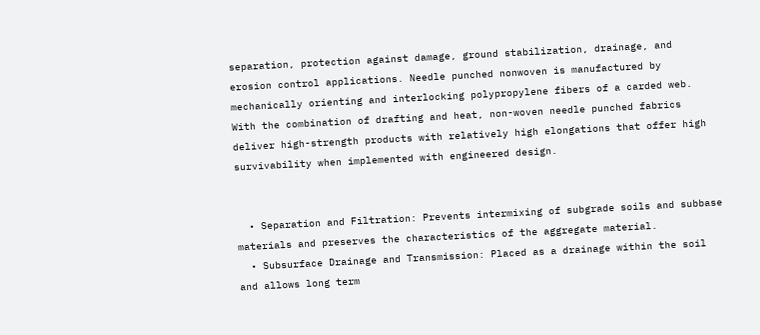separation, protection against damage, ground stabilization, drainage, and erosion control applications. Needle punched nonwoven is manufactured by mechanically orienting and interlocking polypropylene fibers of a carded web. With the combination of drafting and heat, non-woven needle punched fabrics deliver high-strength products with relatively high elongations that offer high survivability when implemented with engineered design.


  • Separation and Filtration: Prevents intermixing of subgrade soils and subbase materials and preserves the characteristics of the aggregate material.
  • Subsurface Drainage and Transmission: Placed as a drainage within the soil and allows long term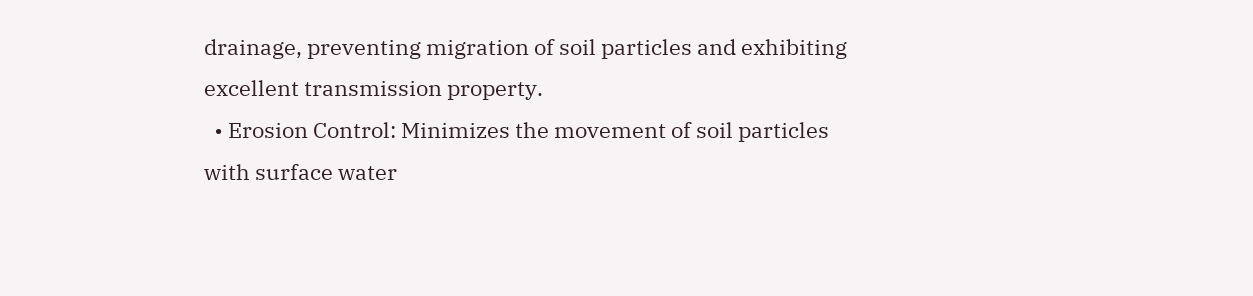drainage, preventing migration of soil particles and exhibiting excellent transmission property.
  • Erosion Control: Minimizes the movement of soil particles with surface water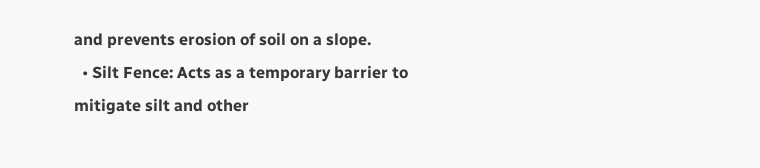and prevents erosion of soil on a slope.
  • Silt Fence: Acts as a temporary barrier to mitigate silt and other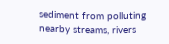sediment from polluting nearby streams, rivers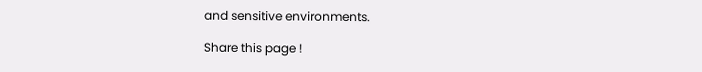and sensitive environments.

Share this page !